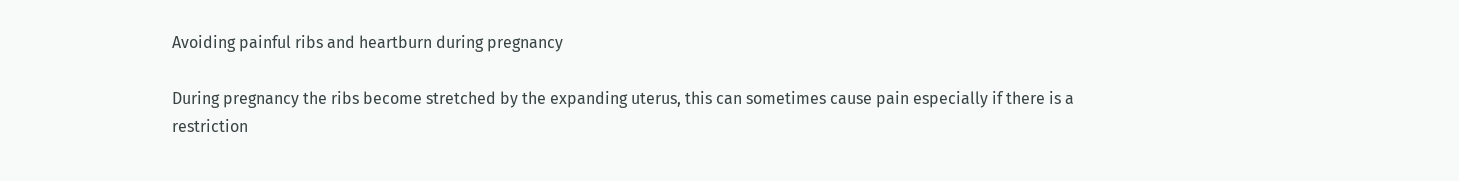Avoiding painful ribs and heartburn during pregnancy

During pregnancy the ribs become stretched by the expanding uterus, this can sometimes cause pain especially if there is a restriction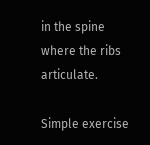in the spine where the ribs articulate.

Simple exercise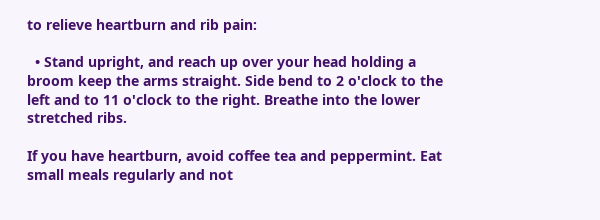to relieve heartburn and rib pain:

  • Stand upright, and reach up over your head holding a broom keep the arms straight. Side bend to 2 o'clock to the left and to 11 o'clock to the right. Breathe into the lower stretched ribs.

If you have heartburn, avoid coffee tea and peppermint. Eat small meals regularly and not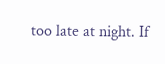too late at night. If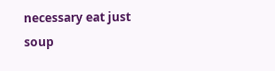necessary eat just soup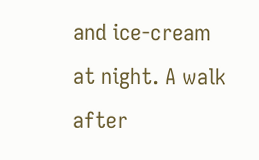and ice-cream at night. A walk after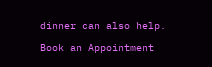dinner can also help.

Book an Appointment